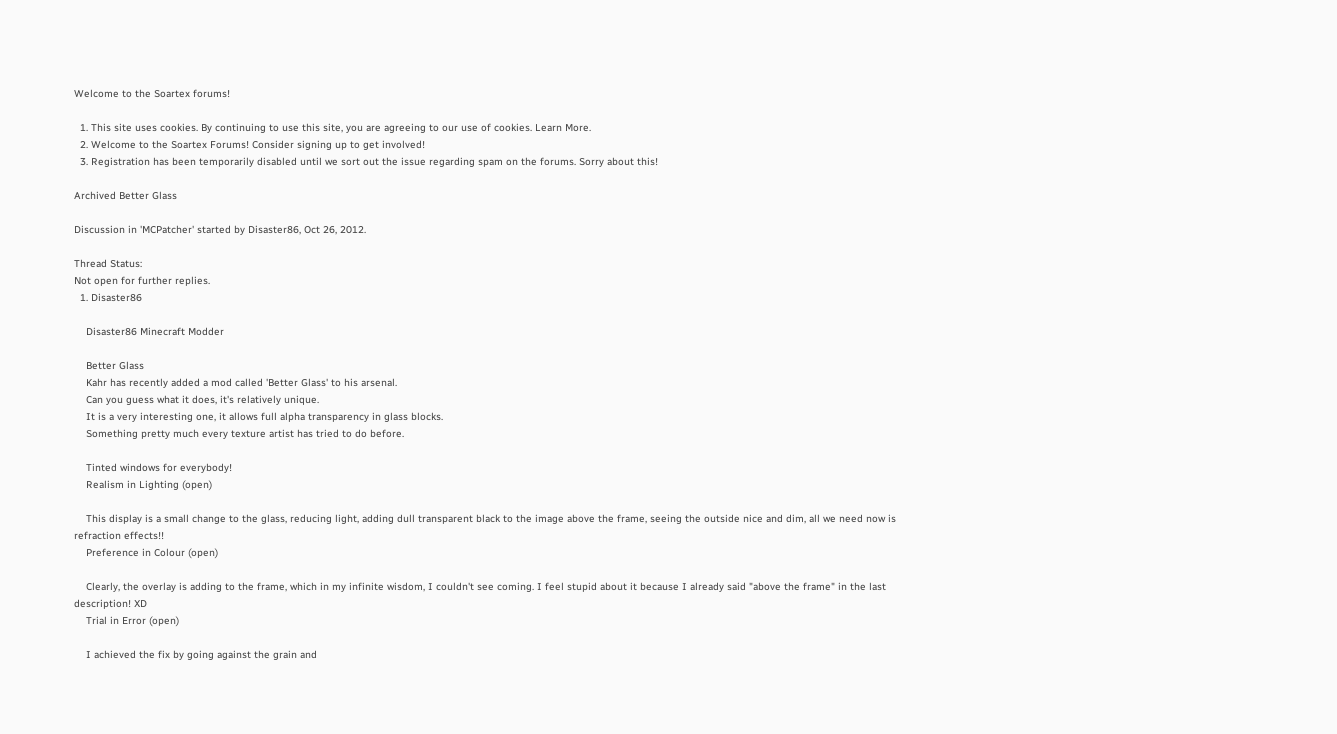Welcome to the Soartex forums!

  1. This site uses cookies. By continuing to use this site, you are agreeing to our use of cookies. Learn More.
  2. Welcome to the Soartex Forums! Consider signing up to get involved!
  3. Registration has been temporarily disabled until we sort out the issue regarding spam on the forums. Sorry about this!

Archived Better Glass

Discussion in 'MCPatcher' started by Disaster86, Oct 26, 2012.

Thread Status:
Not open for further replies.
  1. Disaster86

    Disaster86 Minecraft Modder

    Better Glass
    Kahr has recently added a mod called 'Better Glass' to his arsenal.
    Can you guess what it does, it's relatively unique.
    It is a very interesting one, it allows full alpha transparency in glass blocks.
    Something pretty much every texture artist has tried to do before.

    Tinted windows for everybody!
    Realism in Lighting (open)

    This display is a small change to the glass, reducing light, adding dull transparent black to the image above the frame, seeing the outside nice and dim, all we need now is refraction effects!!
    Preference in Colour (open)

    Clearly, the overlay is adding to the frame, which in my infinite wisdom, I couldn't see coming. I feel stupid about it because I already said "above the frame" in the last description! XD
    Trial in Error (open)

    I achieved the fix by going against the grain and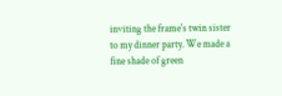inviting the frame's twin sister to my dinner party. We made a fine shade of green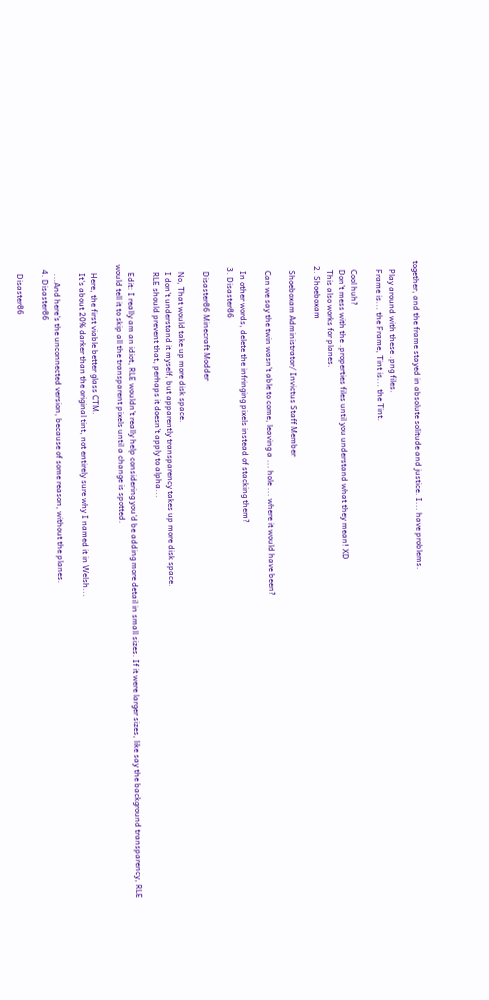together, and the frame stayed in absolute solitude and justice. I... have problems.

    Play around with these .png files.
    Frame is... the Frame, Tint is... the Tint.

    Cool huh?
    Don't mess with the .properties files until you understand what they mean! XD
    This also works for planes.
  2. Shoeboxam

    Shoeboxam Administrator/ Invictus Staff Member

    Can we say the twin wasn't able to come, leaving a ... hole ... where it would have been?

    In other words, delete the infringing pixels instead of stacking them?
  3. Disaster86

    Disaster86 Minecraft Modder

    No, That would take up more disk space.
    I don't understand it myself, but apparently transparency takes up more disk space.
    RLE should prevent that, perhaps it doesn't apply to alpha...

    Edit: I really am an idiot, RLE wouldn't really help considering you'd be adding more detail in small sizes. If it were larger sizes, like say the background transparency, RLE would tell it to skip all the transparent pixels until a change is spotted.

    Here, the first viable better glass CTM.
    It's about 20% darker than the original tint, not entirely sure why I named it in Welsh...

    ...And here's the unconnected version, because of some reason, without the planes.
  4. Disaster86

    Disaster86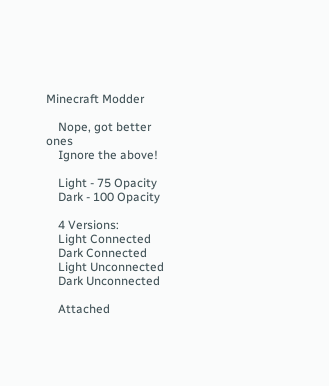Minecraft Modder

    Nope, got better ones
    Ignore the above!

    Light - 75 Opacity
    Dark - 100 Opacity

    4 Versions:
    Light Connected
    Dark Connected
    Light Unconnected
    Dark Unconnected

    Attached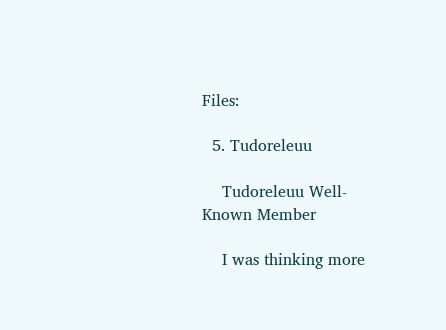Files:

  5. Tudoreleuu

    Tudoreleuu Well-Known Member

    I was thinking more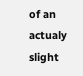of an actualy slight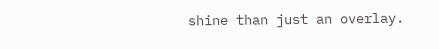shine than just an overlay.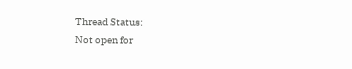Thread Status:
Not open for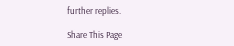further replies.

Share This Page